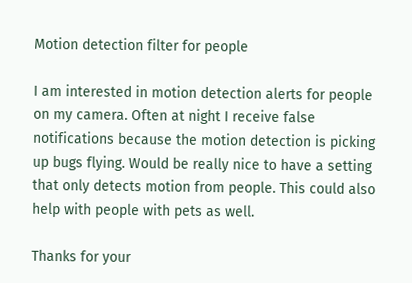Motion detection filter for people

I am interested in motion detection alerts for people on my camera. Often at night I receive false notifications because the motion detection is picking up bugs flying. Would be really nice to have a setting that only detects motion from people. This could also help with people with pets as well.

Thanks for your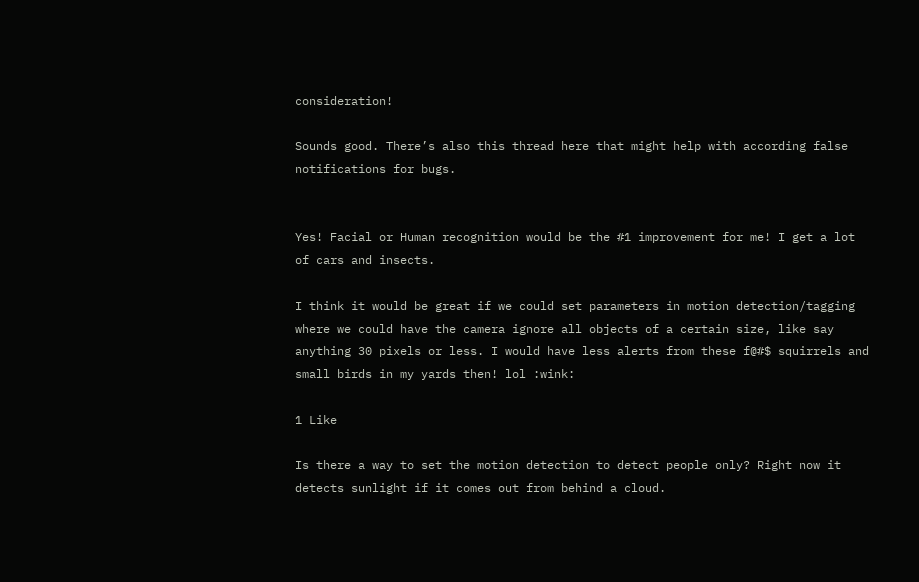consideration!

Sounds good. There’s also this thread here that might help with according false notifications for bugs.


Yes! Facial or Human recognition would be the #1 improvement for me! I get a lot of cars and insects.

I think it would be great if we could set parameters in motion detection/tagging where we could have the camera ignore all objects of a certain size, like say anything 30 pixels or less. I would have less alerts from these f@#$ squirrels and small birds in my yards then! lol :wink:

1 Like

Is there a way to set the motion detection to detect people only? Right now it detects sunlight if it comes out from behind a cloud.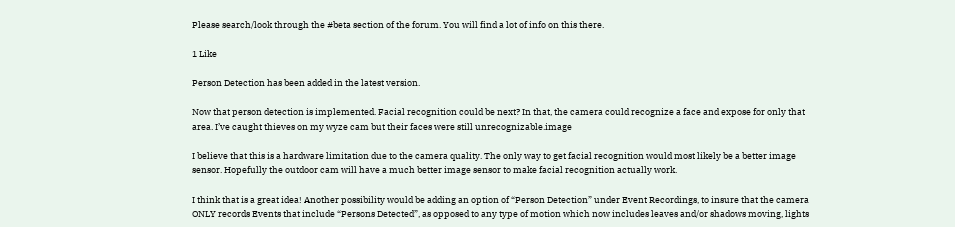Please search/look through the #beta section of the forum. You will find a lot of info on this there.

1 Like

Person Detection has been added in the latest version.

Now that person detection is implemented. Facial recognition could be next? In that, the camera could recognize a face and expose for only that area. I’ve caught thieves on my wyze cam but their faces were still unrecognizable.image

I believe that this is a hardware limitation due to the camera quality. The only way to get facial recognition would most likely be a better image sensor. Hopefully the outdoor cam will have a much better image sensor to make facial recognition actually work.

I think that is a great idea! Another possibility would be adding an option of “Person Detection” under Event Recordings, to insure that the camera ONLY records Events that include “Persons Detected”, as opposed to any type of motion which now includes leaves and/or shadows moving, lights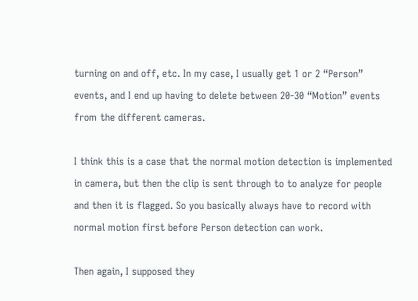turning on and off, etc. In my case, I usually get 1 or 2 “Person” events, and I end up having to delete between 20-30 “Motion” events from the different cameras.

I think this is a case that the normal motion detection is implemented in camera, but then the clip is sent through to to analyze for people and then it is flagged. So you basically always have to record with normal motion first before Person detection can work.

Then again, I supposed they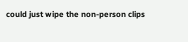could just wipe the non-person clips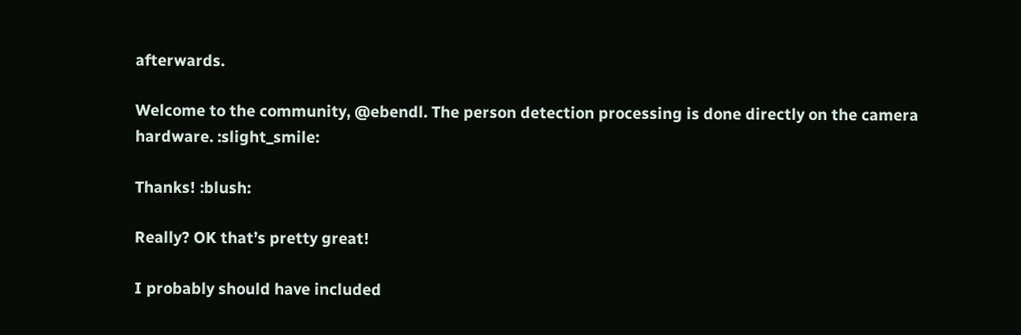afterwards.

Welcome to the community, @ebendl. The person detection processing is done directly on the camera hardware. :slight_smile:

Thanks! :blush:

Really? OK that’s pretty great!

I probably should have included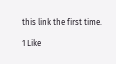this link the first time.

1 Like